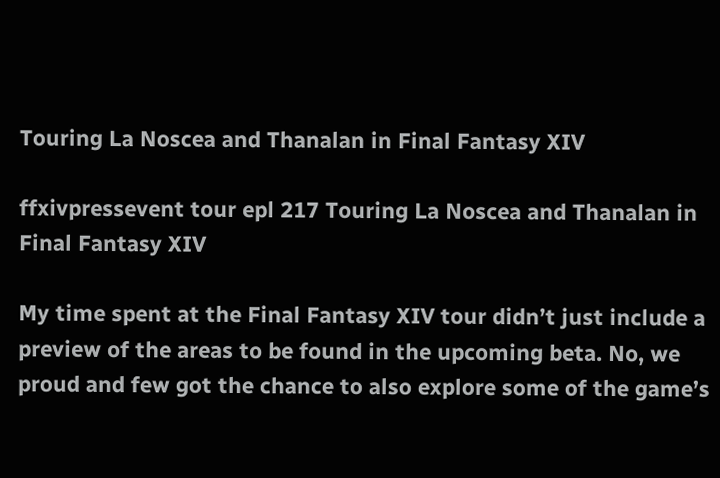Touring La Noscea and Thanalan in Final Fantasy XIV

ffxivpressevent tour epl 217 Touring La Noscea and Thanalan in Final Fantasy XIV

My time spent at the Final Fantasy XIV tour didn’t just include a preview of the areas to be found in the upcoming beta. No, we proud and few got the chance to also explore some of the game’s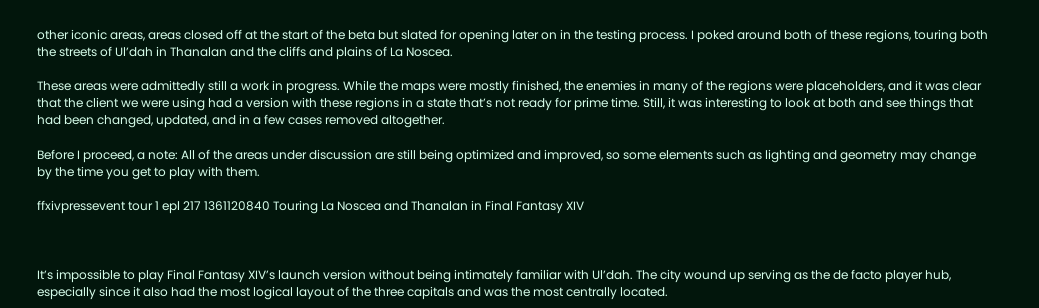other iconic areas, areas closed off at the start of the beta but slated for opening later on in the testing process. I poked around both of these regions, touring both the streets of Ul’dah in Thanalan and the cliffs and plains of La Noscea.

These areas were admittedly still a work in progress. While the maps were mostly finished, the enemies in many of the regions were placeholders, and it was clear that the client we were using had a version with these regions in a state that’s not ready for prime time. Still, it was interesting to look at both and see things that had been changed, updated, and in a few cases removed altogether.

Before I proceed, a note: All of the areas under discussion are still being optimized and improved, so some elements such as lighting and geometry may change by the time you get to play with them.

ffxivpressevent tour 1 epl 217 1361120840 Touring La Noscea and Thanalan in Final Fantasy XIV



It’s impossible to play Final Fantasy XIV’s launch version without being intimately familiar with Ul’dah. The city wound up serving as the de facto player hub, especially since it also had the most logical layout of the three capitals and was the most centrally located.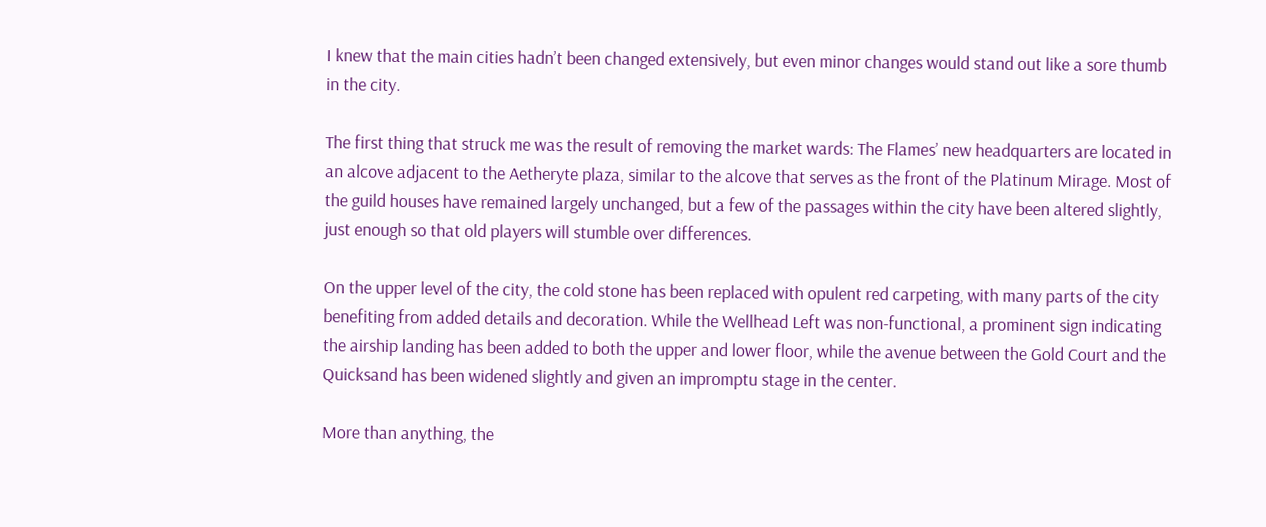I knew that the main cities hadn’t been changed extensively, but even minor changes would stand out like a sore thumb in the city.

The first thing that struck me was the result of removing the market wards: The Flames’ new headquarters are located in an alcove adjacent to the Aetheryte plaza, similar to the alcove that serves as the front of the Platinum Mirage. Most of the guild houses have remained largely unchanged, but a few of the passages within the city have been altered slightly, just enough so that old players will stumble over differences.

On the upper level of the city, the cold stone has been replaced with opulent red carpeting, with many parts of the city benefiting from added details and decoration. While the Wellhead Left was non-functional, a prominent sign indicating the airship landing has been added to both the upper and lower floor, while the avenue between the Gold Court and the Quicksand has been widened slightly and given an impromptu stage in the center.

More than anything, the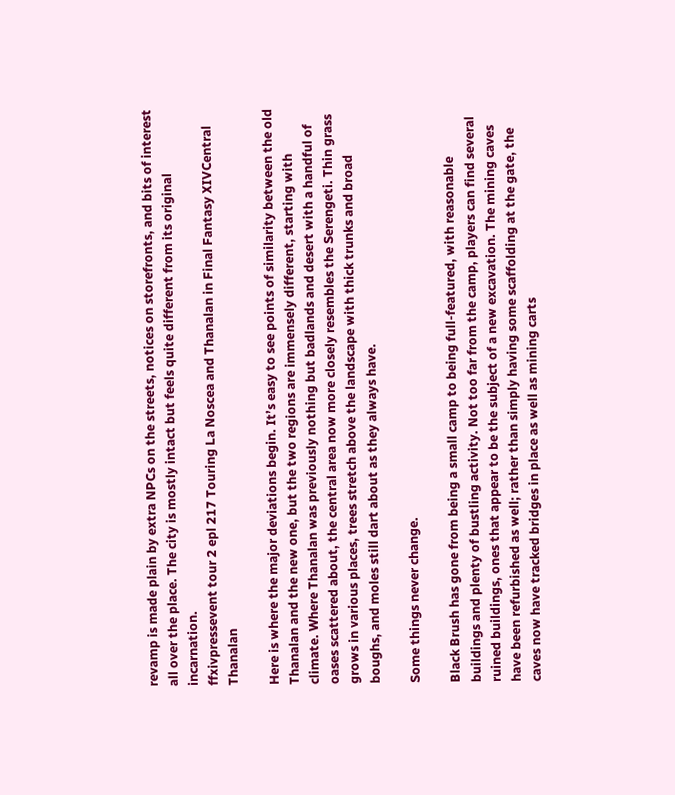revamp is made plain by extra NPCs on the streets, notices on storefronts, and bits of interest all over the place. The city is mostly intact but feels quite different from its original incarnation.
ffxivpressevent tour 2 epl 217 Touring La Noscea and Thanalan in Final Fantasy XIVCentral Thanalan

Here is where the major deviations begin. It’s easy to see points of similarity between the old Thanalan and the new one, but the two regions are immensely different, starting with climate. Where Thanalan was previously nothing but badlands and desert with a handful of oases scattered about, the central area now more closely resembles the Serengeti. Thin grass grows in various places, trees stretch above the landscape with thick trunks and broad boughs, and moles still dart about as they always have.

Some things never change.

Black Brush has gone from being a small camp to being full-featured, with reasonable buildings and plenty of bustling activity. Not too far from the camp, players can find several ruined buildings, ones that appear to be the subject of a new excavation. The mining caves have been refurbished as well; rather than simply having some scaffolding at the gate, the caves now have tracked bridges in place as well as mining carts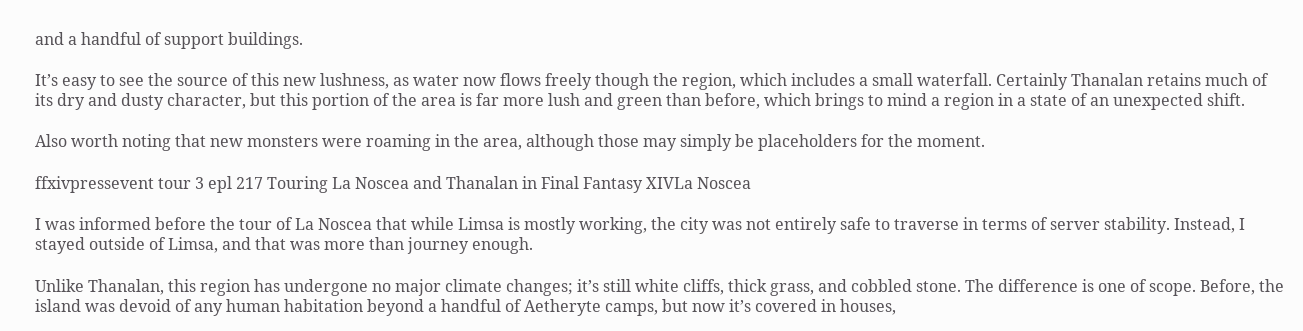and a handful of support buildings.

It’s easy to see the source of this new lushness, as water now flows freely though the region, which includes a small waterfall. Certainly Thanalan retains much of its dry and dusty character, but this portion of the area is far more lush and green than before, which brings to mind a region in a state of an unexpected shift.

Also worth noting that new monsters were roaming in the area, although those may simply be placeholders for the moment.

ffxivpressevent tour 3 epl 217 Touring La Noscea and Thanalan in Final Fantasy XIVLa Noscea

I was informed before the tour of La Noscea that while Limsa is mostly working, the city was not entirely safe to traverse in terms of server stability. Instead, I stayed outside of Limsa, and that was more than journey enough.

Unlike Thanalan, this region has undergone no major climate changes; it’s still white cliffs, thick grass, and cobbled stone. The difference is one of scope. Before, the island was devoid of any human habitation beyond a handful of Aetheryte camps, but now it’s covered in houses,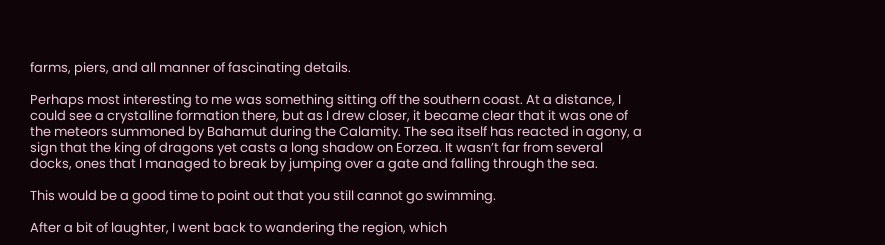farms, piers, and all manner of fascinating details.

Perhaps most interesting to me was something sitting off the southern coast. At a distance, I could see a crystalline formation there, but as I drew closer, it became clear that it was one of the meteors summoned by Bahamut during the Calamity. The sea itself has reacted in agony, a sign that the king of dragons yet casts a long shadow on Eorzea. It wasn’t far from several docks, ones that I managed to break by jumping over a gate and falling through the sea.

This would be a good time to point out that you still cannot go swimming.

After a bit of laughter, I went back to wandering the region, which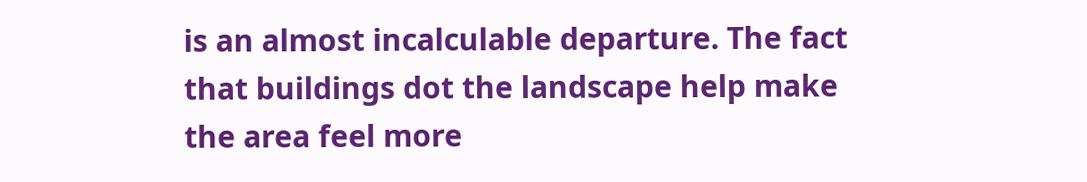is an almost incalculable departure. The fact that buildings dot the landscape help make the area feel more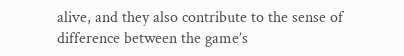alive, and they also contribute to the sense of difference between the game’s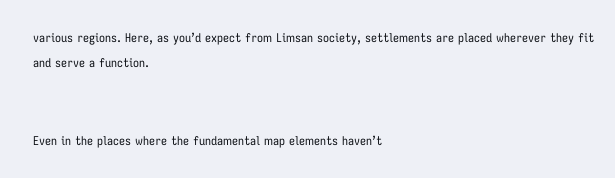various regions. Here, as you’d expect from Limsan society, settlements are placed wherever they fit and serve a function.


Even in the places where the fundamental map elements haven’t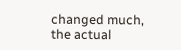changed much, the actual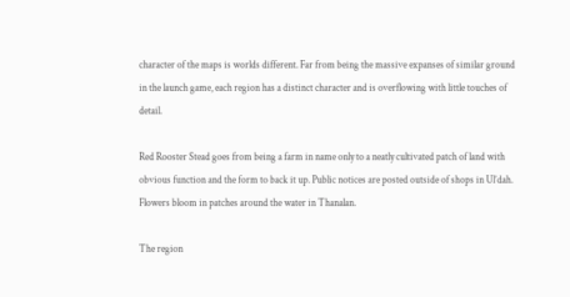character of the maps is worlds different. Far from being the massive expanses of similar ground in the launch game, each region has a distinct character and is overflowing with little touches of detail.

Red Rooster Stead goes from being a farm in name only to a neatly cultivated patch of land with obvious function and the form to back it up. Public notices are posted outside of shops in Ul’dah. Flowers bloom in patches around the water in Thanalan.

The region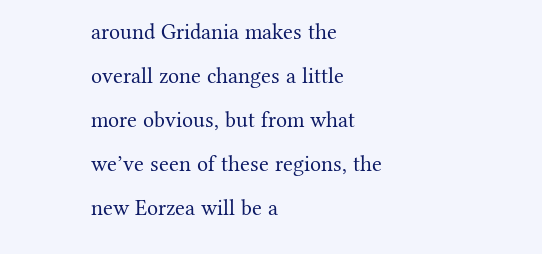around Gridania makes the overall zone changes a little more obvious, but from what we’ve seen of these regions, the new Eorzea will be a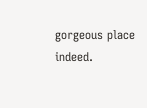gorgeous place indeed.